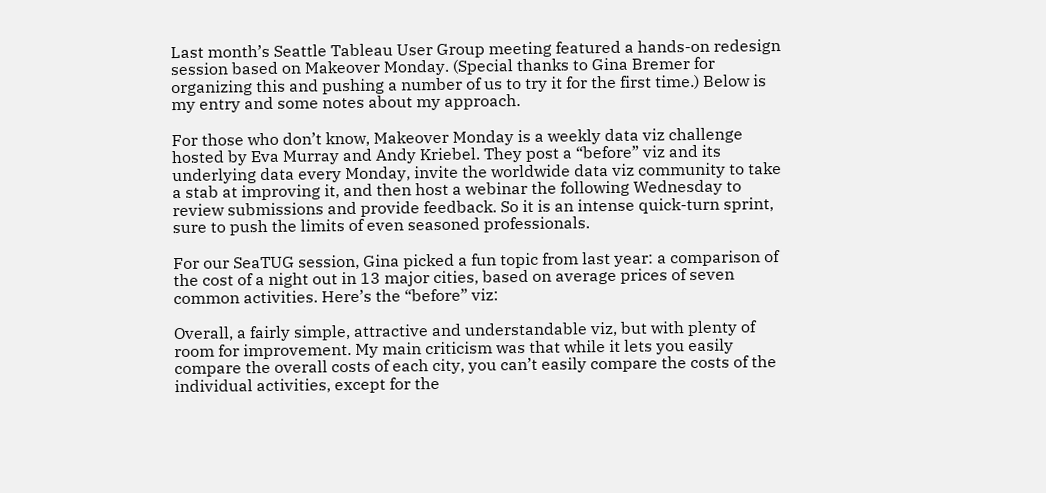Last month’s Seattle Tableau User Group meeting featured a hands-on redesign session based on Makeover Monday. (Special thanks to Gina Bremer for organizing this and pushing a number of us to try it for the first time.) Below is my entry and some notes about my approach.

For those who don’t know, Makeover Monday is a weekly data viz challenge hosted by Eva Murray and Andy Kriebel. They post a “before” viz and its underlying data every Monday, invite the worldwide data viz community to take a stab at improving it, and then host a webinar the following Wednesday to review submissions and provide feedback. So it is an intense quick-turn sprint, sure to push the limits of even seasoned professionals.

For our SeaTUG session, Gina picked a fun topic from last year: a comparison of the cost of a night out in 13 major cities, based on average prices of seven common activities. Here’s the “before” viz:

Overall, a fairly simple, attractive and understandable viz, but with plenty of room for improvement. My main criticism was that while it lets you easily compare the overall costs of each city, you can’t easily compare the costs of the individual activities, except for the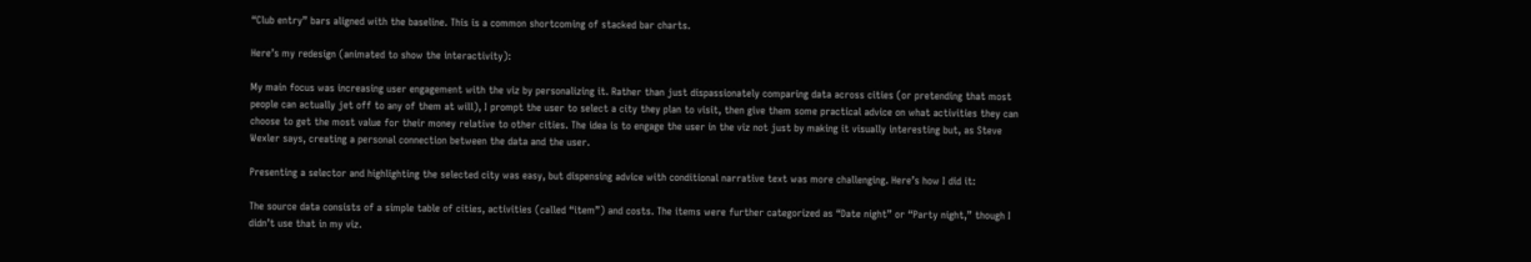“Club entry” bars aligned with the baseline. This is a common shortcoming of stacked bar charts.

Here’s my redesign (animated to show the interactivity):

My main focus was increasing user engagement with the viz by personalizing it. Rather than just dispassionately comparing data across cities (or pretending that most people can actually jet off to any of them at will), I prompt the user to select a city they plan to visit, then give them some practical advice on what activities they can choose to get the most value for their money relative to other cities. The idea is to engage the user in the viz not just by making it visually interesting but, as Steve Wexler says, creating a personal connection between the data and the user.

Presenting a selector and highlighting the selected city was easy, but dispensing advice with conditional narrative text was more challenging. Here’s how I did it:

The source data consists of a simple table of cities, activities (called “item”) and costs. The items were further categorized as “Date night” or “Party night,” though I didn’t use that in my viz.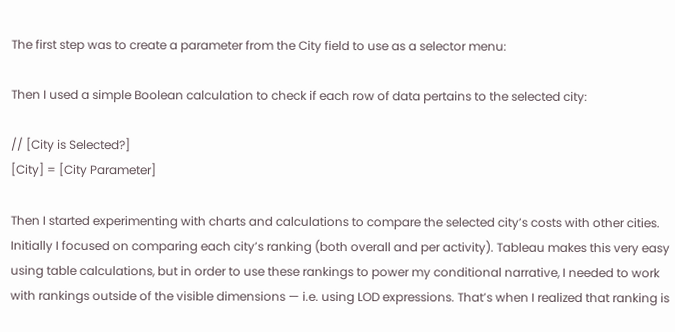The first step was to create a parameter from the City field to use as a selector menu:

Then I used a simple Boolean calculation to check if each row of data pertains to the selected city:

// [City is Selected?]
[City] = [City Parameter]

Then I started experimenting with charts and calculations to compare the selected city’s costs with other cities. Initially I focused on comparing each city’s ranking (both overall and per activity). Tableau makes this very easy using table calculations, but in order to use these rankings to power my conditional narrative, I needed to work with rankings outside of the visible dimensions — i.e. using LOD expressions. That’s when I realized that ranking is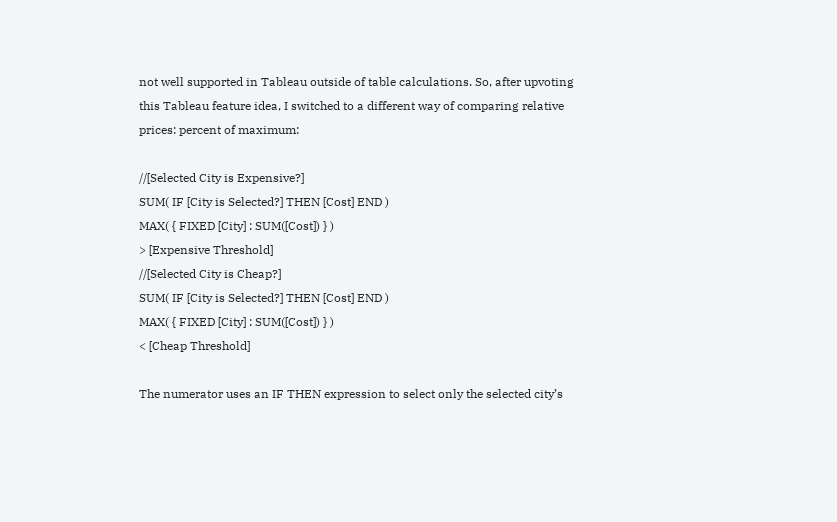not well supported in Tableau outside of table calculations. So, after upvoting this Tableau feature idea, I switched to a different way of comparing relative prices: percent of maximum:

//[Selected City is Expensive?]
SUM( IF [City is Selected?] THEN [Cost] END )
MAX( { FIXED [City] : SUM([Cost]) } )
> [Expensive Threshold]
//[Selected City is Cheap?]
SUM( IF [City is Selected?] THEN [Cost] END )
MAX( { FIXED [City] : SUM([Cost]) } )
< [Cheap Threshold]

The numerator uses an IF THEN expression to select only the selected city’s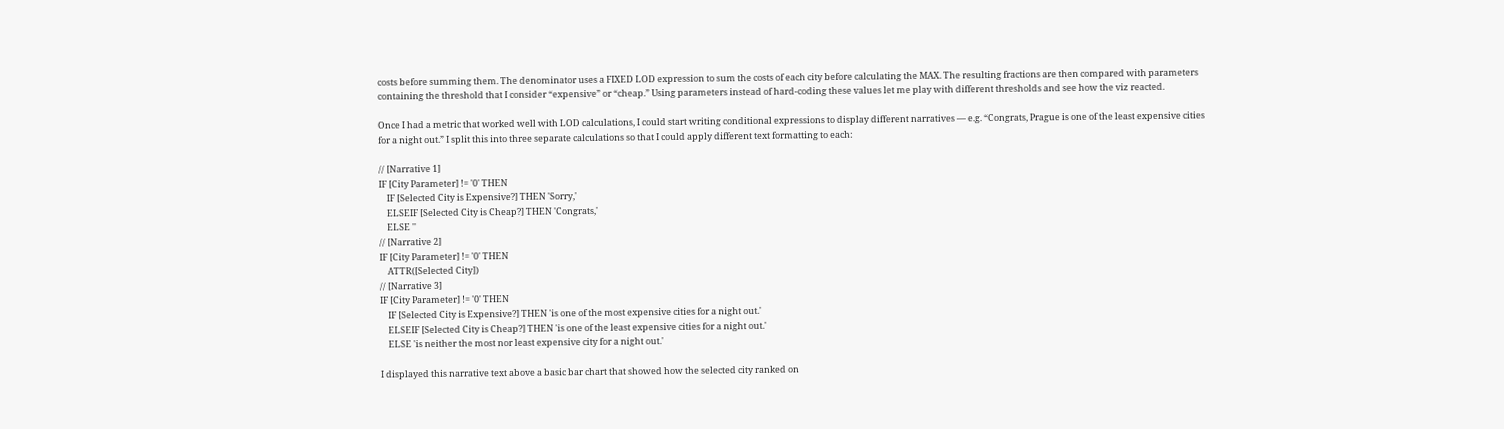costs before summing them. The denominator uses a FIXED LOD expression to sum the costs of each city before calculating the MAX. The resulting fractions are then compared with parameters containing the threshold that I consider “expensive” or “cheap.” Using parameters instead of hard-coding these values let me play with different thresholds and see how the viz reacted.

Once I had a metric that worked well with LOD calculations, I could start writing conditional expressions to display different narratives — e.g. “Congrats, Prague is one of the least expensive cities for a night out.” I split this into three separate calculations so that I could apply different text formatting to each:

// [Narrative 1]
IF [City Parameter] != '0' THEN
    IF [Selected City is Expensive?] THEN 'Sorry,'
    ELSEIF [Selected City is Cheap?] THEN 'Congrats,'
    ELSE ''
// [Narrative 2]
IF [City Parameter] != '0' THEN
    ATTR([Selected City])
// [Narrative 3]
IF [City Parameter] != '0' THEN
    IF [Selected City is Expensive?] THEN 'is one of the most expensive cities for a night out.'
    ELSEIF [Selected City is Cheap?] THEN 'is one of the least expensive cities for a night out.'
    ELSE 'is neither the most nor least expensive city for a night out.'

I displayed this narrative text above a basic bar chart that showed how the selected city ranked on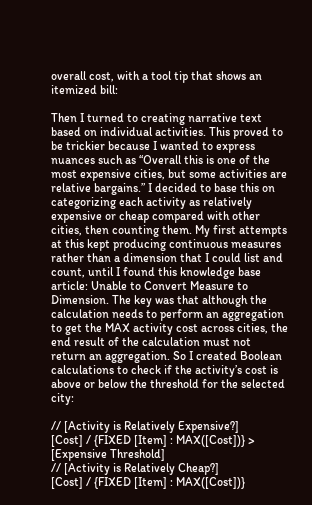overall cost, with a tool tip that shows an itemized bill:

Then I turned to creating narrative text based on individual activities. This proved to be trickier because I wanted to express nuances such as “Overall this is one of the most expensive cities, but some activities are relative bargains.” I decided to base this on categorizing each activity as relatively expensive or cheap compared with other cities, then counting them. My first attempts at this kept producing continuous measures rather than a dimension that I could list and count, until I found this knowledge base article: Unable to Convert Measure to Dimension. The key was that although the calculation needs to perform an aggregation to get the MAX activity cost across cities, the end result of the calculation must not return an aggregation. So I created Boolean calculations to check if the activity’s cost is above or below the threshold for the selected city:

// [Activity is Relatively Expensive?]
[Cost] / {FIXED [Item] : MAX([Cost])} > [Expensive Threshold]
// [Activity is Relatively Cheap?]
[Cost] / {FIXED [Item] : MAX([Cost])}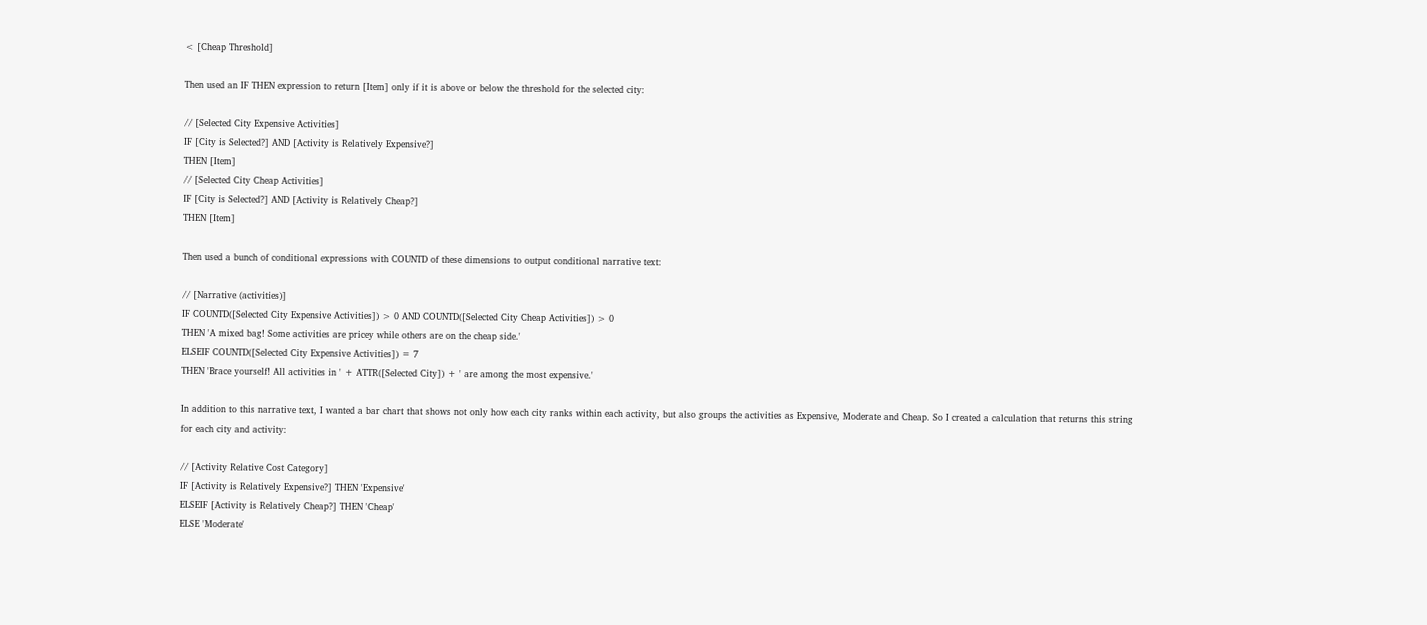< [Cheap Threshold]

Then used an IF THEN expression to return [Item] only if it is above or below the threshold for the selected city:

// [Selected City Expensive Activities]
IF [City is Selected?] AND [Activity is Relatively Expensive?]
THEN [Item]
// [Selected City Cheap Activities]
IF [City is Selected?] AND [Activity is Relatively Cheap?]
THEN [Item]

Then used a bunch of conditional expressions with COUNTD of these dimensions to output conditional narrative text:

// [Narrative (activities)]
IF COUNTD([Selected City Expensive Activities]) > 0 AND COUNTD([Selected City Cheap Activities]) > 0
THEN 'A mixed bag! Some activities are pricey while others are on the cheap side.'
ELSEIF COUNTD([Selected City Expensive Activities]) = 7
THEN 'Brace yourself! All activities in ' + ATTR([Selected City]) + ' are among the most expensive.'

In addition to this narrative text, I wanted a bar chart that shows not only how each city ranks within each activity, but also groups the activities as Expensive, Moderate and Cheap. So I created a calculation that returns this string for each city and activity:

// [Activity Relative Cost Category]
IF [Activity is Relatively Expensive?] THEN 'Expensive'
ELSEIF [Activity is Relatively Cheap?] THEN 'Cheap'
ELSE 'Moderate'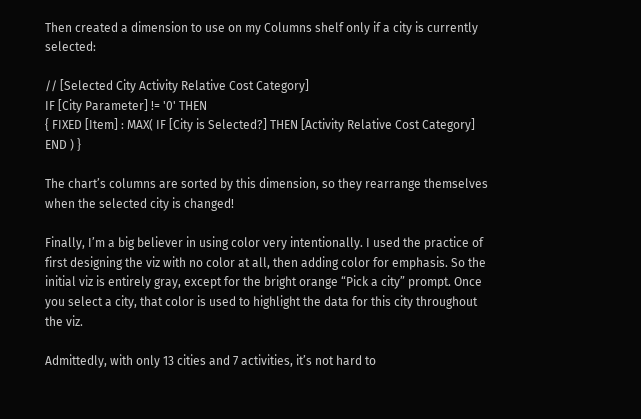Then created a dimension to use on my Columns shelf only if a city is currently selected:

// [Selected City Activity Relative Cost Category]
IF [City Parameter] != '0' THEN
{ FIXED [Item] : MAX( IF [City is Selected?] THEN [Activity Relative Cost Category] END ) }

The chart’s columns are sorted by this dimension, so they rearrange themselves when the selected city is changed!

Finally, I’m a big believer in using color very intentionally. I used the practice of first designing the viz with no color at all, then adding color for emphasis. So the initial viz is entirely gray, except for the bright orange “Pick a city” prompt. Once you select a city, that color is used to highlight the data for this city throughout the viz.

Admittedly, with only 13 cities and 7 activities, it’s not hard to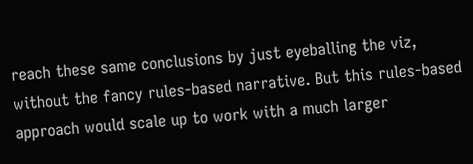reach these same conclusions by just eyeballing the viz, without the fancy rules-based narrative. But this rules-based approach would scale up to work with a much larger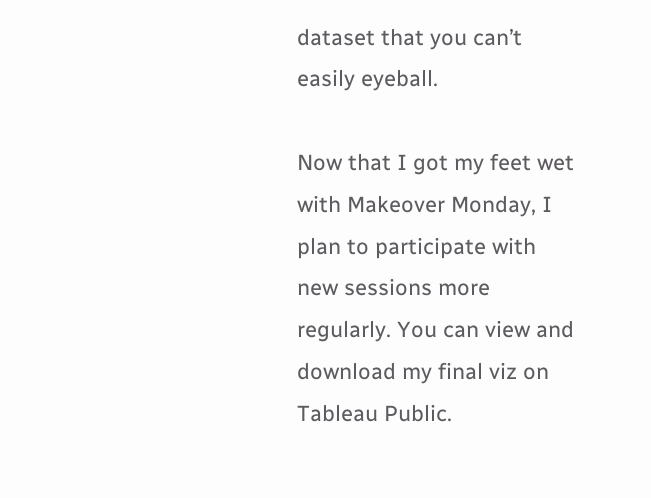dataset that you can’t easily eyeball.

Now that I got my feet wet with Makeover Monday, I plan to participate with new sessions more regularly. You can view and download my final viz on Tableau Public.